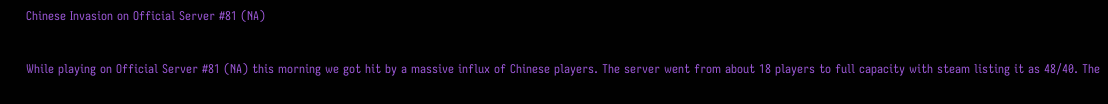Chinese Invasion on Official Server #81 (NA)

While playing on Official Server #81 (NA) this morning we got hit by a massive influx of Chinese players. The server went from about 18 players to full capacity with steam listing it as 48/40. The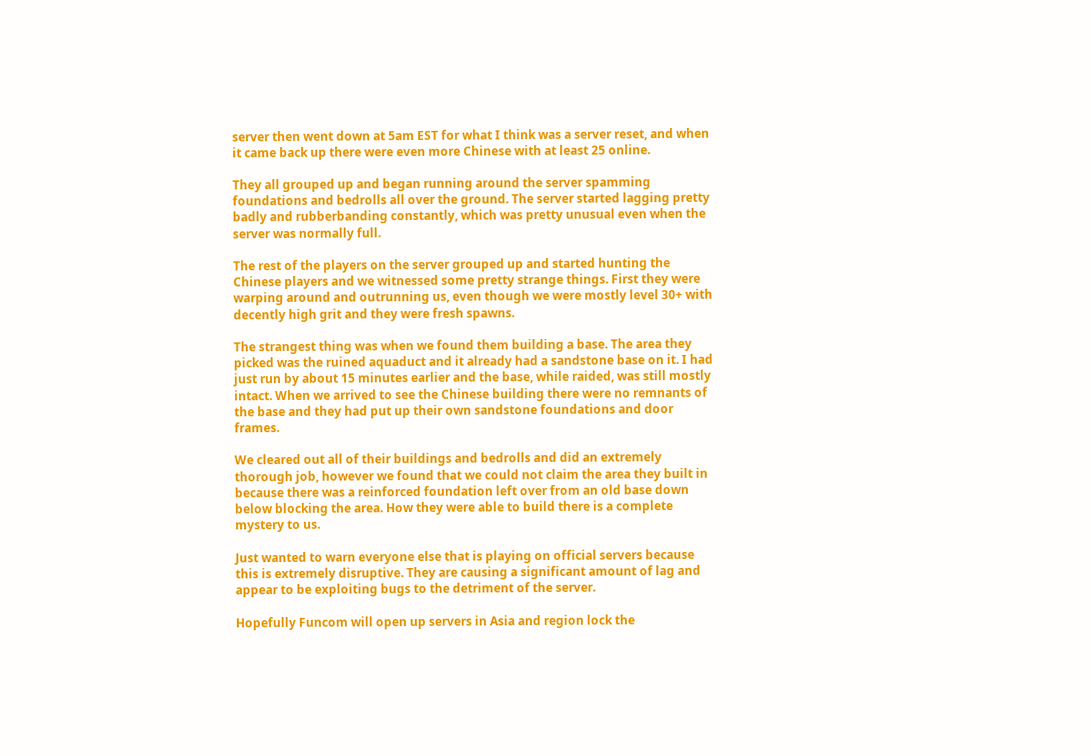server then went down at 5am EST for what I think was a server reset, and when it came back up there were even more Chinese with at least 25 online.

They all grouped up and began running around the server spamming foundations and bedrolls all over the ground. The server started lagging pretty badly and rubberbanding constantly, which was pretty unusual even when the server was normally full.

The rest of the players on the server grouped up and started hunting the Chinese players and we witnessed some pretty strange things. First they were warping around and outrunning us, even though we were mostly level 30+ with decently high grit and they were fresh spawns.

The strangest thing was when we found them building a base. The area they picked was the ruined aquaduct and it already had a sandstone base on it. I had just run by about 15 minutes earlier and the base, while raided, was still mostly intact. When we arrived to see the Chinese building there were no remnants of the base and they had put up their own sandstone foundations and door frames.

We cleared out all of their buildings and bedrolls and did an extremely thorough job, however we found that we could not claim the area they built in because there was a reinforced foundation left over from an old base down below blocking the area. How they were able to build there is a complete mystery to us.

Just wanted to warn everyone else that is playing on official servers because this is extremely disruptive. They are causing a significant amount of lag and appear to be exploiting bugs to the detriment of the server.

Hopefully Funcom will open up servers in Asia and region lock the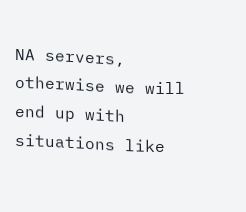NA servers, otherwise we will end up with situations like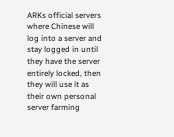ARKs official servers where Chinese will log into a server and stay logged in until they have the server entirely locked, then they will use it as their own personal server farming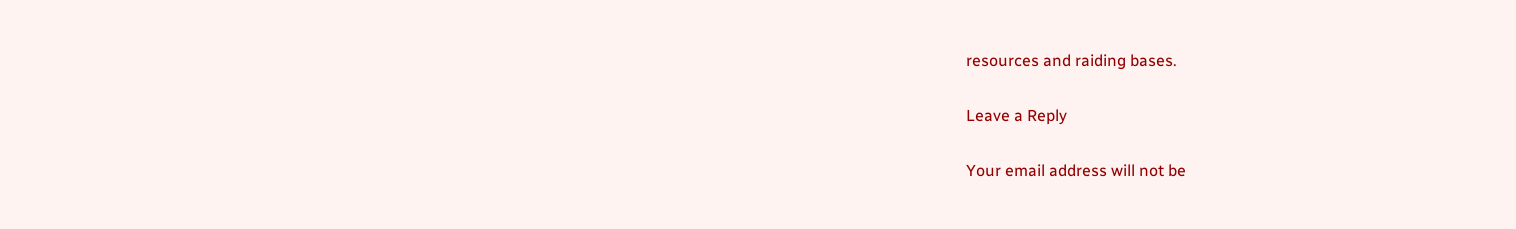resources and raiding bases.

Leave a Reply

Your email address will not be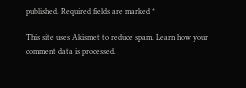published. Required fields are marked *

This site uses Akismet to reduce spam. Learn how your comment data is processed.